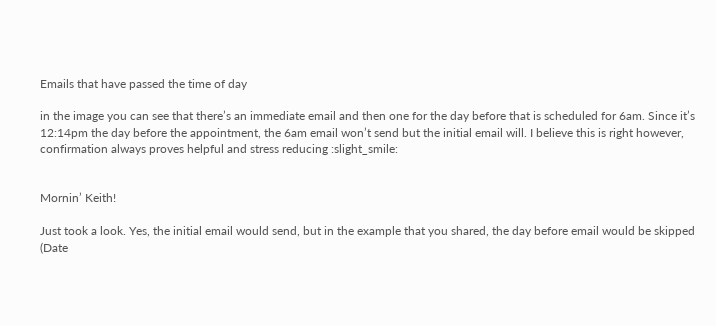Emails that have passed the time of day

in the image you can see that there’s an immediate email and then one for the day before that is scheduled for 6am. Since it’s 12:14pm the day before the appointment, the 6am email won’t send but the initial email will. I believe this is right however, confirmation always proves helpful and stress reducing :slight_smile:


Mornin’ Keith!

Just took a look. Yes, the initial email would send, but in the example that you shared, the day before email would be skipped (Date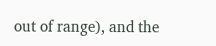out of range), and the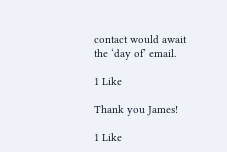contact would await the ‘day of’ email.

1 Like

Thank you James!

1 Like